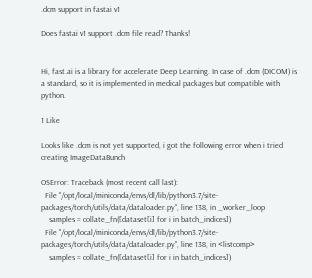.dcm support in fastai v1

Does fastai v1 support .dcm file read? Thanks!


Hi, fast.ai is a library for accelerate Deep Learning. In case of .dcm (DICOM) is a standard, so it is implemented in medical packages but compatible with python.

1 Like

Looks like .dcm is not yet supported, i got the following error when i tried creating ImageDataBunch

OSError: Traceback (most recent call last):
  File "/opt/local/miniconda/envs/dl/lib/python3.7/site-packages/torch/utils/data/dataloader.py", line 138, in _worker_loop
    samples = collate_fn([dataset[i] for i in batch_indices])
  File "/opt/local/miniconda/envs/dl/lib/python3.7/site-packages/torch/utils/data/dataloader.py", line 138, in <listcomp>
    samples = collate_fn([dataset[i] for i in batch_indices])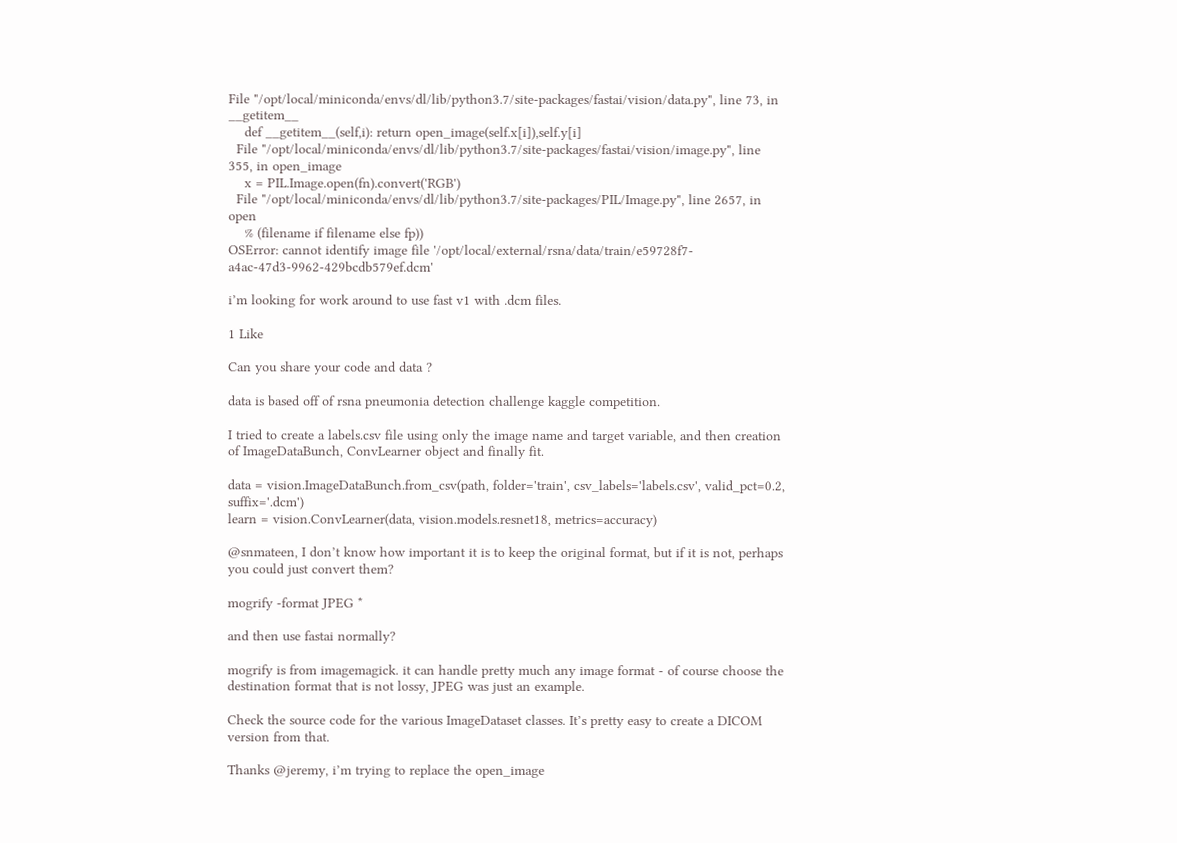File "/opt/local/miniconda/envs/dl/lib/python3.7/site-packages/fastai/vision/data.py", line 73, in __getitem__
    def __getitem__(self,i): return open_image(self.x[i]),self.y[i]
  File "/opt/local/miniconda/envs/dl/lib/python3.7/site-packages/fastai/vision/image.py", line 355, in open_image
    x = PIL.Image.open(fn).convert('RGB')
  File "/opt/local/miniconda/envs/dl/lib/python3.7/site-packages/PIL/Image.py", line 2657, in open
    % (filename if filename else fp))
OSError: cannot identify image file '/opt/local/external/rsna/data/train/e59728f7-a4ac-47d3-9962-429bcdb579ef.dcm'

i’m looking for work around to use fast v1 with .dcm files.

1 Like

Can you share your code and data ?

data is based off of rsna pneumonia detection challenge kaggle competition.

I tried to create a labels.csv file using only the image name and target variable, and then creation of ImageDataBunch, ConvLearner object and finally fit.

data = vision.ImageDataBunch.from_csv(path, folder='train', csv_labels='labels.csv', valid_pct=0.2, suffix='.dcm')
learn = vision.ConvLearner(data, vision.models.resnet18, metrics=accuracy)

@snmateen, I don’t know how important it is to keep the original format, but if it is not, perhaps you could just convert them?

mogrify -format JPEG *

and then use fastai normally?

mogrify is from imagemagick. it can handle pretty much any image format - of course choose the destination format that is not lossy, JPEG was just an example.

Check the source code for the various ImageDataset classes. It’s pretty easy to create a DICOM version from that.

Thanks @jeremy, i’m trying to replace the open_image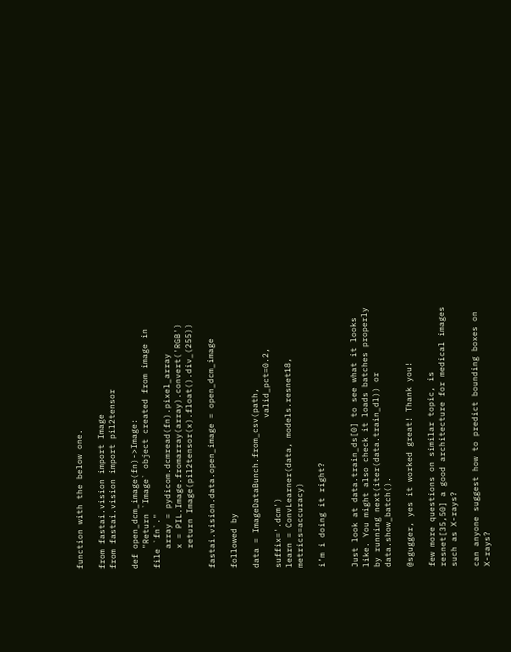function with the below one.

from fastai.vision import Image
from fastai.vision import pil2tensor

def open_dcm_image(fn)->Image:
    "Return `Image` object created from image in file `fn`."
    array = pydicom.dcmread(fn).pixel_array
    x = PIL.Image.fromarray(array).convert('RGB')
    return Image(pil2tensor(x).float().div_(255))

fastai.vision.data.open_image = open_dcm_image

followed by

data = ImageDataBunch.from_csv(path,
                              valid_pct=0.2, suffix='.dcm')
learn = ConvLearner(data, models.resnet18, metrics=accuracy)

i’m i doing it right?


Just look at data.train_ds[0] to see what it looks like. You might also check it loads batches properly by running next(iter(data.train_dl)) or data.show_batch().

@sgugger, yes it worked great! Thank you!

few more questions on similar topic, is resnet[35,50] a good architecture for medical images such as X-rays?

can anyone suggest how to predict bounding boxes on X-rays?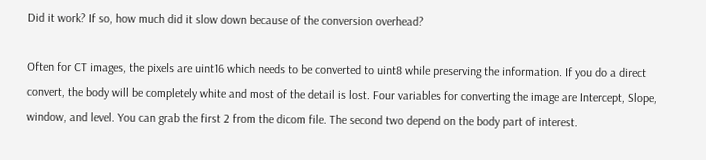Did it work? If so, how much did it slow down because of the conversion overhead?

Often for CT images, the pixels are uint16 which needs to be converted to uint8 while preserving the information. If you do a direct convert, the body will be completely white and most of the detail is lost. Four variables for converting the image are Intercept, Slope, window, and level. You can grab the first 2 from the dicom file. The second two depend on the body part of interest.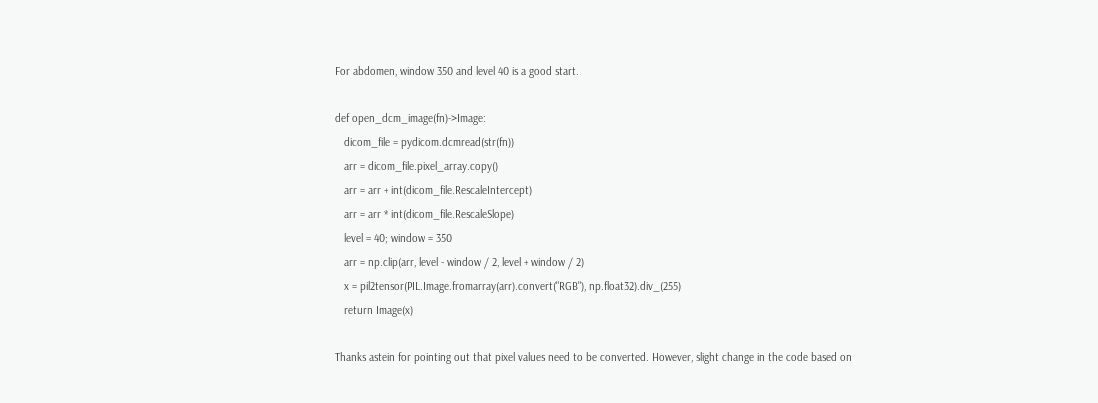For abdomen, window 350 and level 40 is a good start.

def open_dcm_image(fn)->Image:
   dicom_file = pydicom.dcmread(str(fn))
   arr = dicom_file.pixel_array.copy()
   arr = arr + int(dicom_file.RescaleIntercept)
   arr = arr * int(dicom_file.RescaleSlope)
   level = 40; window = 350
   arr = np.clip(arr, level - window / 2, level + window / 2)
   x = pil2tensor(PIL.Image.fromarray(arr).convert("RGB"), np.float32).div_(255)
   return Image(x)

Thanks astein for pointing out that pixel values need to be converted. However, slight change in the code based on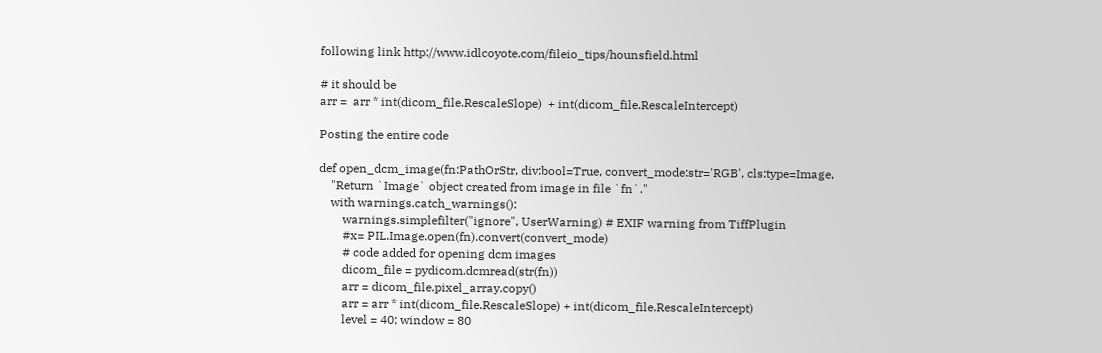following link http://www.idlcoyote.com/fileio_tips/hounsfield.html

# it should be
arr =  arr * int(dicom_file.RescaleSlope)  + int(dicom_file.RescaleIntercept)

Posting the entire code

def open_dcm_image(fn:PathOrStr, div:bool=True, convert_mode:str='RGB', cls:type=Image,
    "Return `Image` object created from image in file `fn`."
    with warnings.catch_warnings():
        warnings.simplefilter("ignore", UserWarning) # EXIF warning from TiffPlugin
        #x= PIL.Image.open(fn).convert(convert_mode)
        # code added for opening dcm images
        dicom_file = pydicom.dcmread(str(fn))
        arr = dicom_file.pixel_array.copy()
        arr = arr * int(dicom_file.RescaleSlope) + int(dicom_file.RescaleIntercept)
        level = 40; window = 80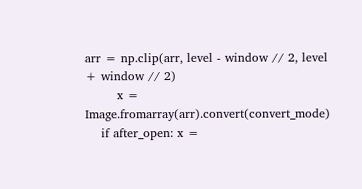arr = np.clip(arr, level - window // 2, level + window // 2)
        x = Image.fromarray(arr).convert(convert_mode)
    if after_open: x =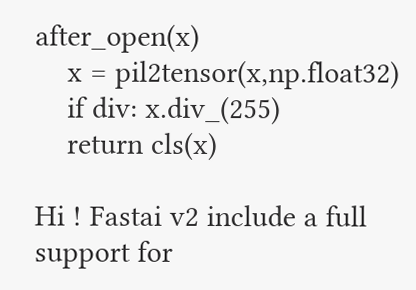after_open(x)
    x = pil2tensor(x,np.float32)
    if div: x.div_(255)
    return cls(x)

Hi ! Fastai v2 include a full support for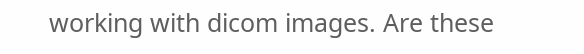working with dicom images. Are these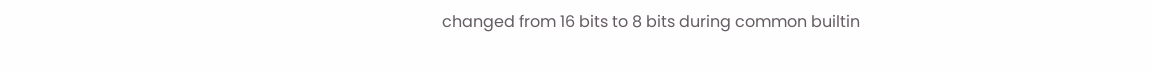changed from 16 bits to 8 bits during common builtin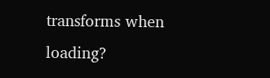transforms when loading?